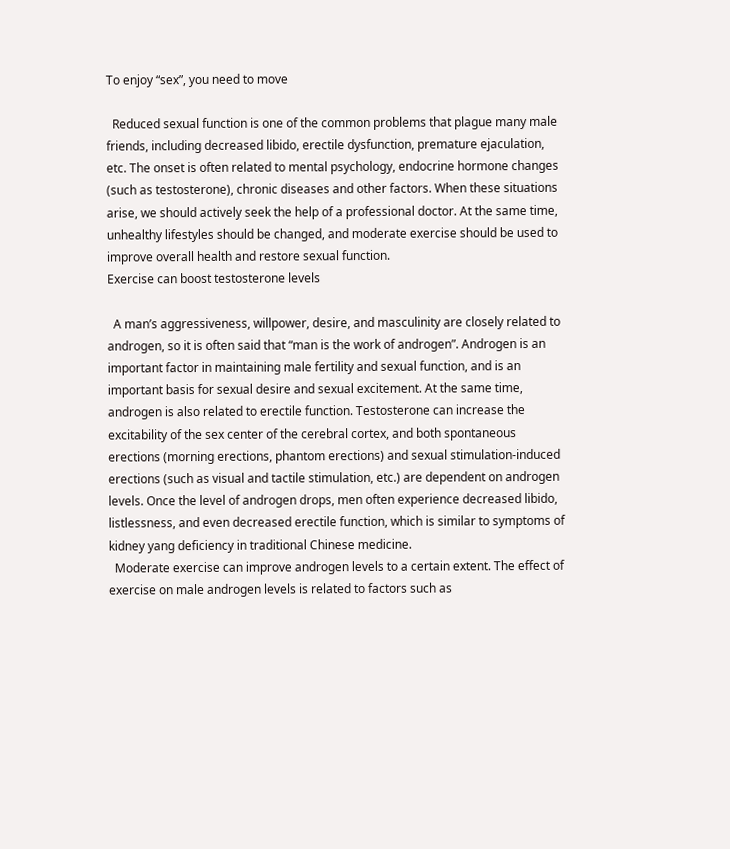To enjoy “sex”, you need to move

  Reduced sexual function is one of the common problems that plague many male friends, including decreased libido, erectile dysfunction, premature ejaculation, etc. The onset is often related to mental psychology, endocrine hormone changes (such as testosterone), chronic diseases and other factors. When these situations arise, we should actively seek the help of a professional doctor. At the same time, unhealthy lifestyles should be changed, and moderate exercise should be used to improve overall health and restore sexual function.
Exercise can boost testosterone levels

  A man’s aggressiveness, willpower, desire, and masculinity are closely related to androgen, so it is often said that “man is the work of androgen”. Androgen is an important factor in maintaining male fertility and sexual function, and is an important basis for sexual desire and sexual excitement. At the same time, androgen is also related to erectile function. Testosterone can increase the excitability of the sex center of the cerebral cortex, and both spontaneous erections (morning erections, phantom erections) and sexual stimulation-induced erections (such as visual and tactile stimulation, etc.) are dependent on androgen levels. Once the level of androgen drops, men often experience decreased libido, listlessness, and even decreased erectile function, which is similar to symptoms of kidney yang deficiency in traditional Chinese medicine.
  Moderate exercise can improve androgen levels to a certain extent. The effect of exercise on male androgen levels is related to factors such as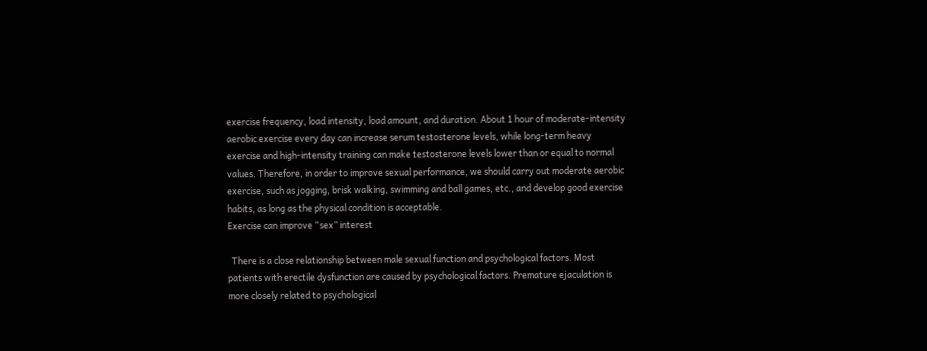exercise frequency, load intensity, load amount, and duration. About 1 hour of moderate-intensity aerobic exercise every day can increase serum testosterone levels, while long-term heavy exercise and high-intensity training can make testosterone levels lower than or equal to normal values. Therefore, in order to improve sexual performance, we should carry out moderate aerobic exercise, such as jogging, brisk walking, swimming and ball games, etc., and develop good exercise habits, as long as the physical condition is acceptable.
Exercise can improve “sex” interest

  There is a close relationship between male sexual function and psychological factors. Most patients with erectile dysfunction are caused by psychological factors. Premature ejaculation is more closely related to psychological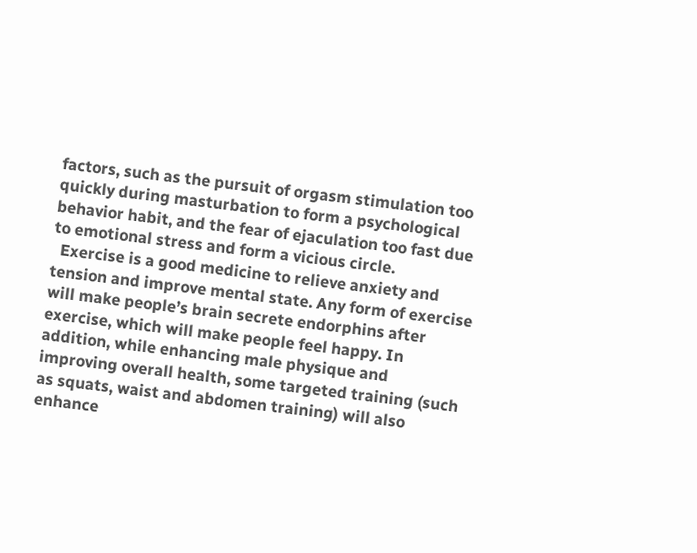factors, such as the pursuit of orgasm stimulation too quickly during masturbation to form a psychological behavior habit, and the fear of ejaculation too fast due to emotional stress and form a vicious circle.
  Exercise is a good medicine to relieve anxiety and tension and improve mental state. Any form of exercise will make people’s brain secrete endorphins after exercise, which will make people feel happy. In addition, while enhancing male physique and improving overall health, some targeted training (such as squats, waist and abdomen training) will also enhance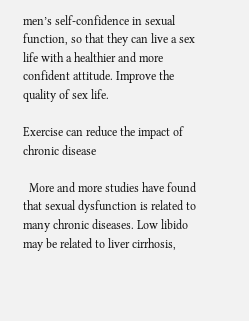men’s self-confidence in sexual function, so that they can live a sex life with a healthier and more confident attitude. Improve the quality of sex life.

Exercise can reduce the impact of chronic disease

  More and more studies have found that sexual dysfunction is related to many chronic diseases. Low libido may be related to liver cirrhosis,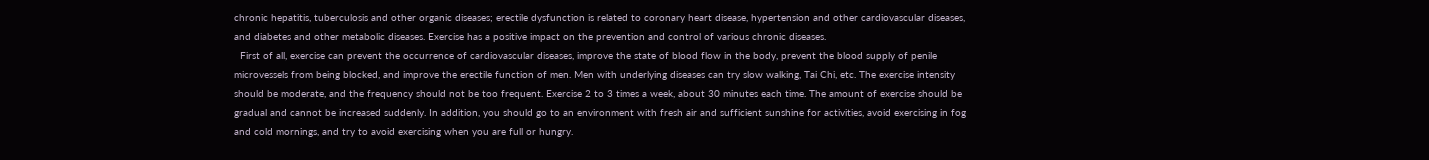chronic hepatitis, tuberculosis and other organic diseases; erectile dysfunction is related to coronary heart disease, hypertension and other cardiovascular diseases, and diabetes and other metabolic diseases. Exercise has a positive impact on the prevention and control of various chronic diseases.
  First of all, exercise can prevent the occurrence of cardiovascular diseases, improve the state of blood flow in the body, prevent the blood supply of penile microvessels from being blocked, and improve the erectile function of men. Men with underlying diseases can try slow walking, Tai Chi, etc. The exercise intensity should be moderate, and the frequency should not be too frequent. Exercise 2 to 3 times a week, about 30 minutes each time. The amount of exercise should be gradual and cannot be increased suddenly. In addition, you should go to an environment with fresh air and sufficient sunshine for activities, avoid exercising in fog and cold mornings, and try to avoid exercising when you are full or hungry.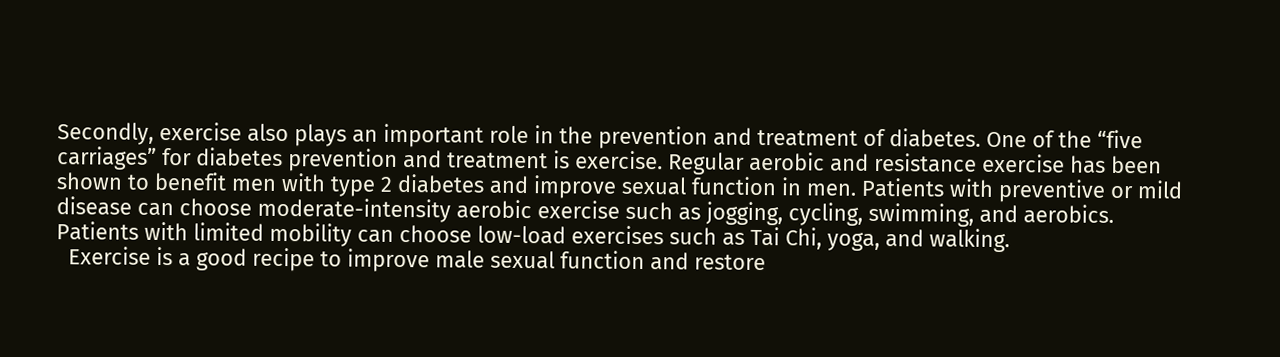Secondly, exercise also plays an important role in the prevention and treatment of diabetes. One of the “five carriages” for diabetes prevention and treatment is exercise. Regular aerobic and resistance exercise has been shown to benefit men with type 2 diabetes and improve sexual function in men. Patients with preventive or mild disease can choose moderate-intensity aerobic exercise such as jogging, cycling, swimming, and aerobics. Patients with limited mobility can choose low-load exercises such as Tai Chi, yoga, and walking.
  Exercise is a good recipe to improve male sexual function and restore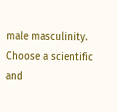male masculinity. Choose a scientific and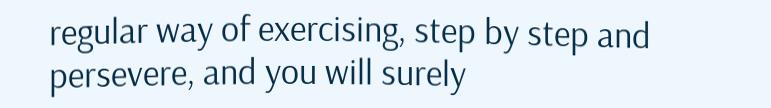regular way of exercising, step by step and persevere, and you will surely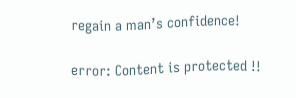regain a man’s confidence!

error: Content is protected !!